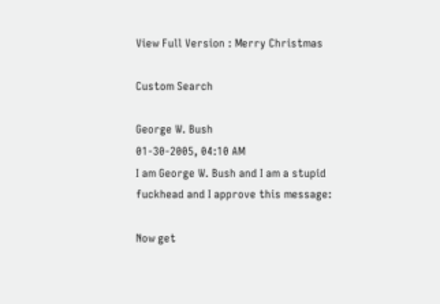View Full Version : Merry Christmas

Custom Search

George W. Bush
01-30-2005, 04:10 AM
I am George W. Bush and I am a stupid fuckhead and I approve this message:

Now get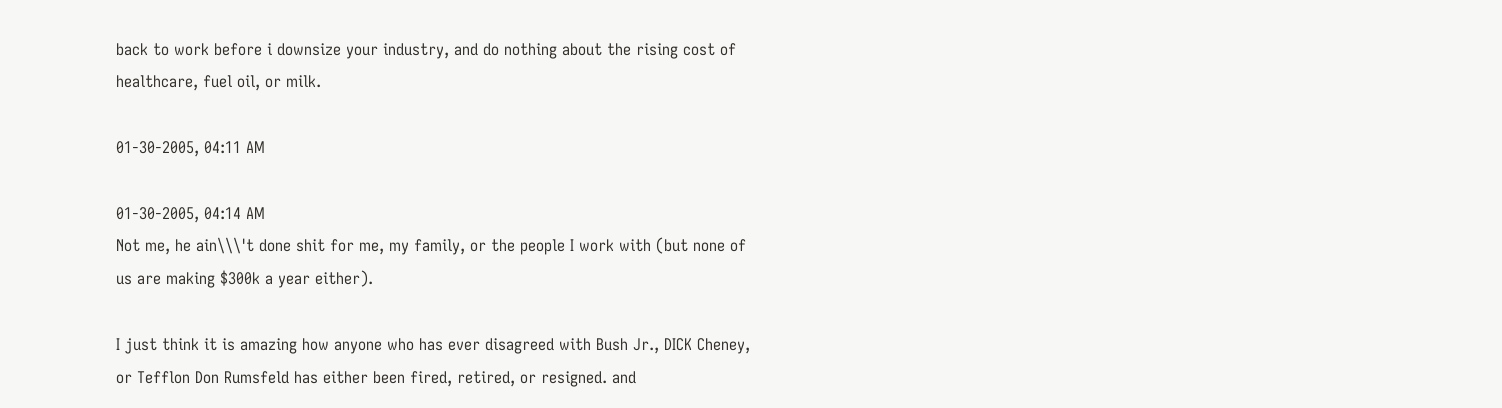back to work before i downsize your industry, and do nothing about the rising cost of healthcare, fuel oil, or milk.

01-30-2005, 04:11 AM

01-30-2005, 04:14 AM
Not me, he ain\\\'t done shit for me, my family, or the people I work with (but none of us are making $300k a year either).

I just think it is amazing how anyone who has ever disagreed with Bush Jr., DICK Cheney, or Tefflon Don Rumsfeld has either been fired, retired, or resigned. and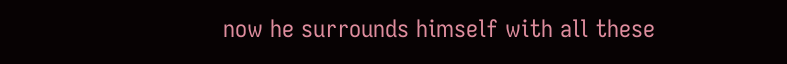now he surrounds himself with all these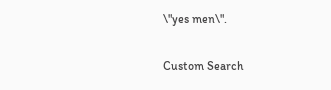\"yes men\".

Custom Search